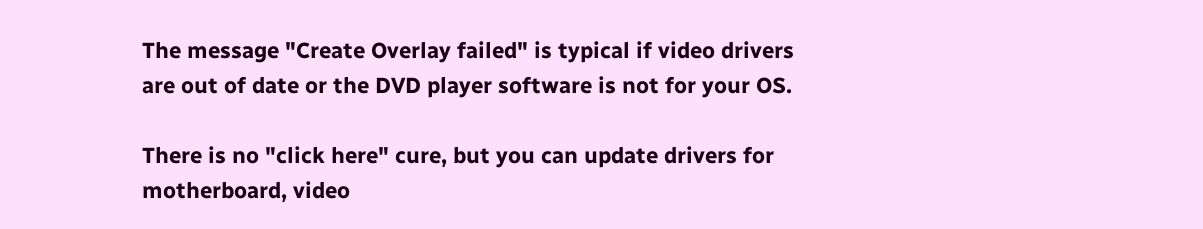The message "Create Overlay failed" is typical if video drivers are out of date or the DVD player software is not for your OS.

There is no "click here" cure, but you can update drivers for motherboard, video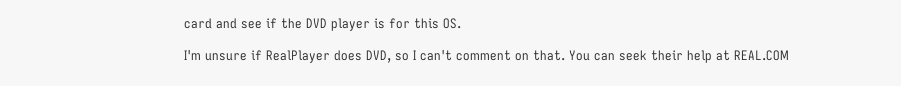card and see if the DVD player is for this OS.

I'm unsure if RealPlayer does DVD, so I can't comment on that. You can seek their help at REAL.COM